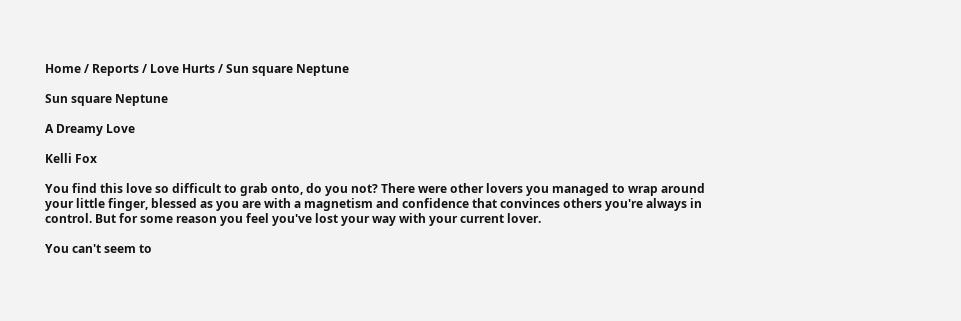Home / Reports / Love Hurts / Sun square Neptune

Sun square Neptune

A Dreamy Love

Kelli Fox

You find this love so difficult to grab onto, do you not? There were other lovers you managed to wrap around your little finger, blessed as you are with a magnetism and confidence that convinces others you're always in control. But for some reason you feel you've lost your way with your current lover.

You can't seem to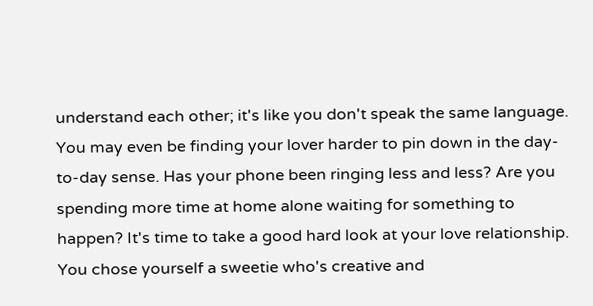understand each other; it's like you don't speak the same language. You may even be finding your lover harder to pin down in the day-to-day sense. Has your phone been ringing less and less? Are you spending more time at home alone waiting for something to happen? It's time to take a good hard look at your love relationship. You chose yourself a sweetie who's creative and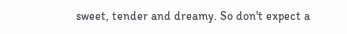sweet, tender and dreamy. So don't expect a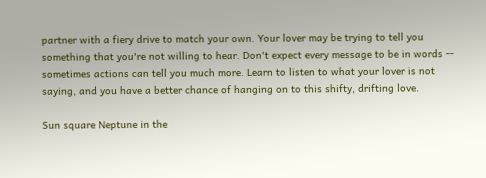partner with a fiery drive to match your own. Your lover may be trying to tell you something that you're not willing to hear. Don't expect every message to be in words -- sometimes actions can tell you much more. Learn to listen to what your lover is not saying, and you have a better chance of hanging on to this shifty, drifting love.

Sun square Neptune in the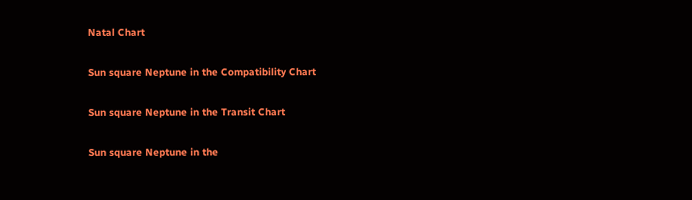Natal Chart

Sun square Neptune in the Compatibility Chart

Sun square Neptune in the Transit Chart

Sun square Neptune in the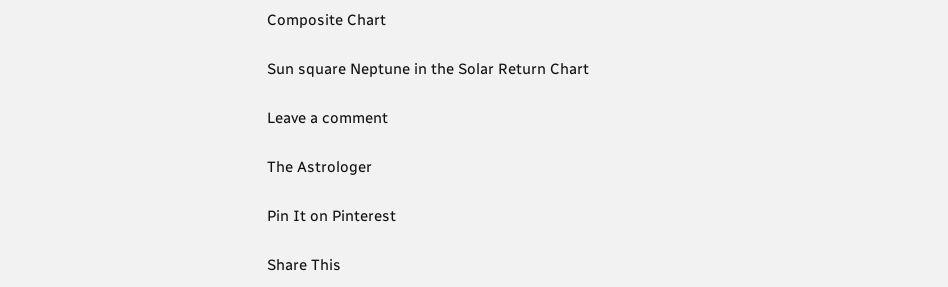Composite Chart

Sun square Neptune in the Solar Return Chart

Leave a comment

The Astrologer

Pin It on Pinterest

Share This